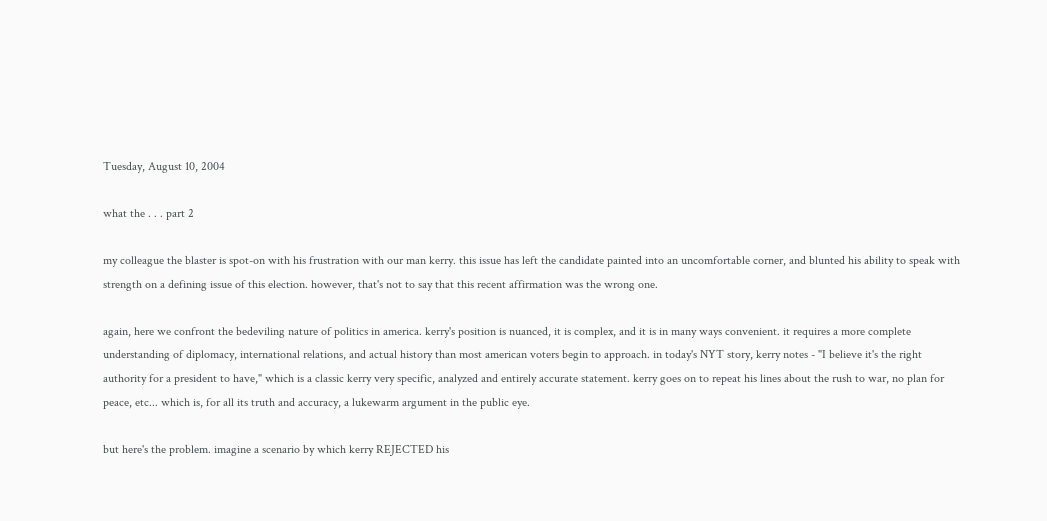Tuesday, August 10, 2004

what the . . . part 2

my colleague the blaster is spot-on with his frustration with our man kerry. this issue has left the candidate painted into an uncomfortable corner, and blunted his ability to speak with strength on a defining issue of this election. however, that's not to say that this recent affirmation was the wrong one.

again, here we confront the bedeviling nature of politics in america. kerry's position is nuanced, it is complex, and it is in many ways convenient. it requires a more complete understanding of diplomacy, international relations, and actual history than most american voters begin to approach. in today's NYT story, kerry notes - "I believe it's the right authority for a president to have," which is a classic kerry very specific, analyzed and entirely accurate statement. kerry goes on to repeat his lines about the rush to war, no plan for peace, etc... which is, for all its truth and accuracy, a lukewarm argument in the public eye.

but here's the problem. imagine a scenario by which kerry REJECTED his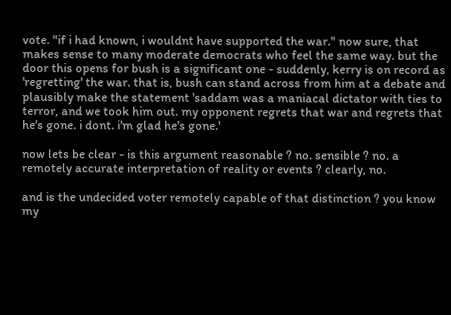vote. "if i had known, i wouldnt have supported the war." now sure, that makes sense to many moderate democrats who feel the same way. but the door this opens for bush is a significant one - suddenly, kerry is on record as 'regretting' the war. that is, bush can stand across from him at a debate and plausibly make the statement 'saddam was a maniacal dictator with ties to terror, and we took him out. my opponent regrets that war and regrets that he's gone. i dont. i'm glad he's gone.'

now lets be clear - is this argument reasonable ? no. sensible ? no. a remotely accurate interpretation of reality or events ? clearly, no.

and is the undecided voter remotely capable of that distinction ? you know my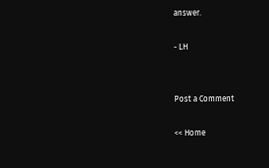answer.

- LH


Post a Comment

<< Home